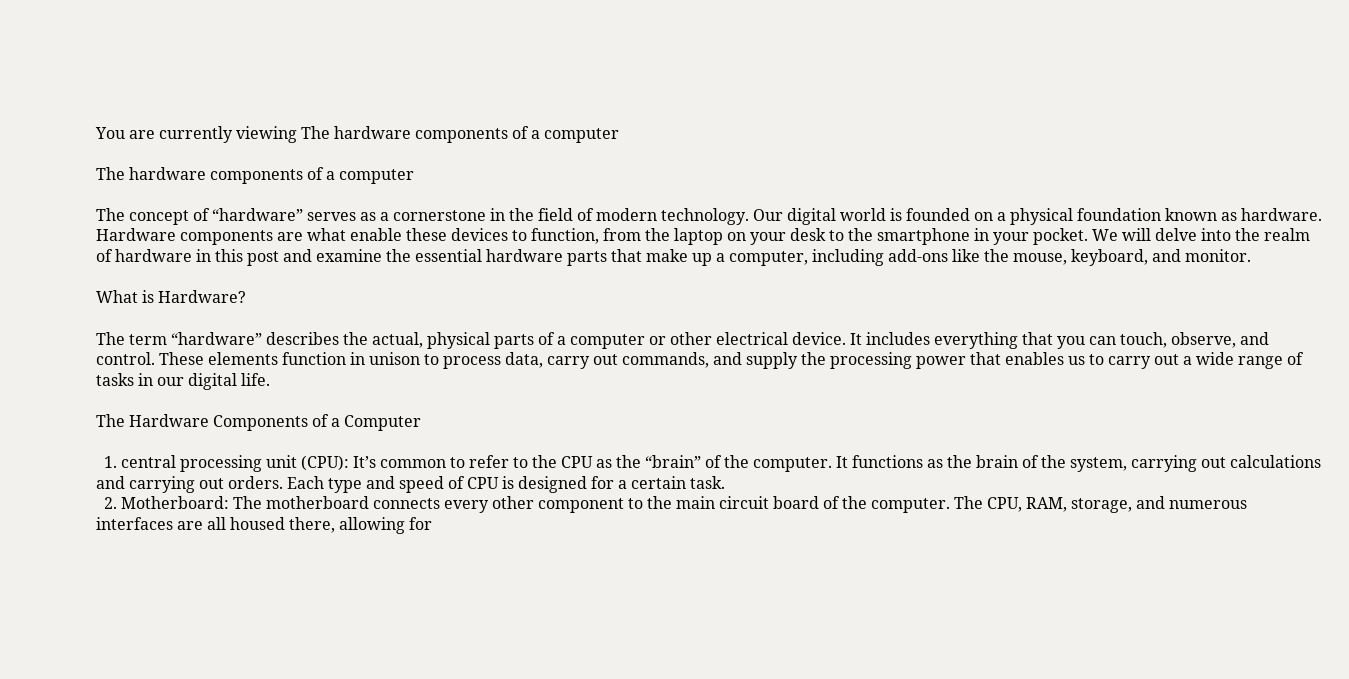You are currently viewing The hardware components of a computer

The hardware components of a computer

The concept of “hardware” serves as a cornerstone in the field of modern technology. Our digital world is founded on a physical foundation known as hardware. Hardware components are what enable these devices to function, from the laptop on your desk to the smartphone in your pocket. We will delve into the realm of hardware in this post and examine the essential hardware parts that make up a computer, including add-ons like the mouse, keyboard, and monitor.

What is Hardware?

The term “hardware” describes the actual, physical parts of a computer or other electrical device. It includes everything that you can touch, observe, and control. These elements function in unison to process data, carry out commands, and supply the processing power that enables us to carry out a wide range of tasks in our digital life.

The Hardware Components of a Computer

  1. central processing unit (CPU): It’s common to refer to the CPU as the “brain” of the computer. It functions as the brain of the system, carrying out calculations and carrying out orders. Each type and speed of CPU is designed for a certain task.
  2. Motherboard: The motherboard connects every other component to the main circuit board of the computer. The CPU, RAM, storage, and numerous interfaces are all housed there, allowing for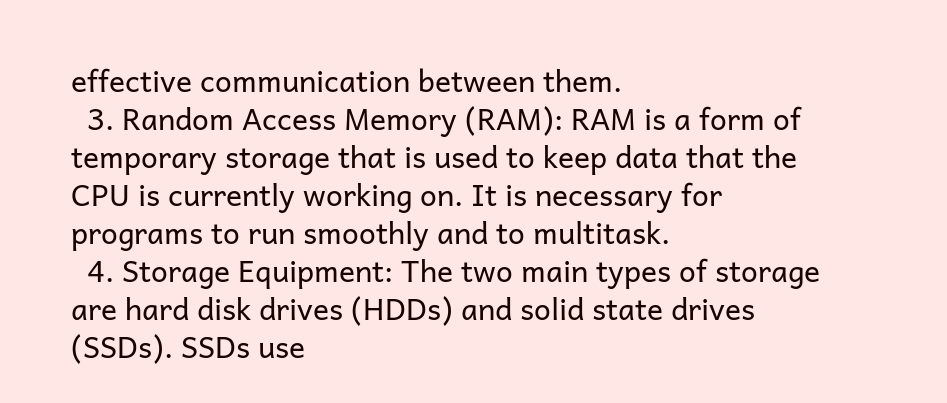effective communication between them.
  3. Random Access Memory (RAM): RAM is a form of temporary storage that is used to keep data that the CPU is currently working on. It is necessary for programs to run smoothly and to multitask.
  4. Storage Equipment: The two main types of storage are hard disk drives (HDDs) and solid state drives (SSDs). SSDs use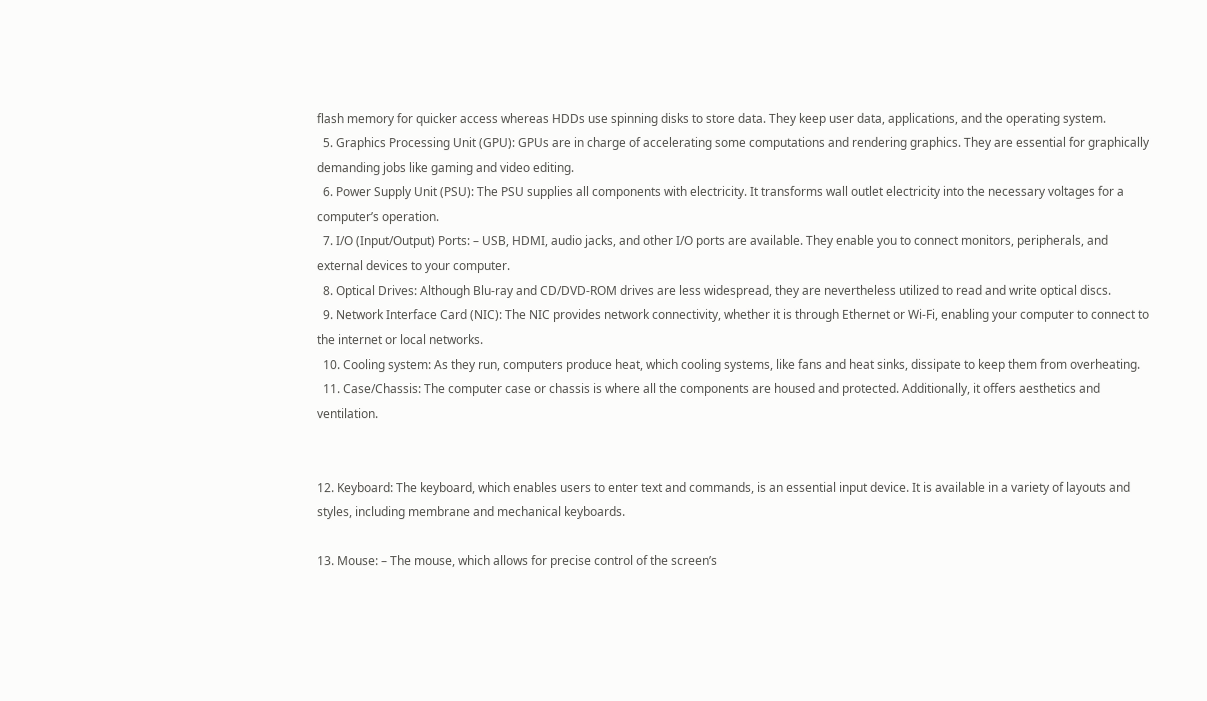flash memory for quicker access whereas HDDs use spinning disks to store data. They keep user data, applications, and the operating system.
  5. Graphics Processing Unit (GPU): GPUs are in charge of accelerating some computations and rendering graphics. They are essential for graphically demanding jobs like gaming and video editing.
  6. Power Supply Unit (PSU): The PSU supplies all components with electricity. It transforms wall outlet electricity into the necessary voltages for a computer’s operation.
  7. I/O (Input/Output) Ports: – USB, HDMI, audio jacks, and other I/O ports are available. They enable you to connect monitors, peripherals, and external devices to your computer.
  8. Optical Drives: Although Blu-ray and CD/DVD-ROM drives are less widespread, they are nevertheless utilized to read and write optical discs.
  9. Network Interface Card (NIC): The NIC provides network connectivity, whether it is through Ethernet or Wi-Fi, enabling your computer to connect to the internet or local networks.
  10. Cooling system: As they run, computers produce heat, which cooling systems, like fans and heat sinks, dissipate to keep them from overheating.
  11. Case/Chassis: The computer case or chassis is where all the components are housed and protected. Additionally, it offers aesthetics and ventilation.


12. Keyboard: The keyboard, which enables users to enter text and commands, is an essential input device. It is available in a variety of layouts and styles, including membrane and mechanical keyboards.

13. Mouse: – The mouse, which allows for precise control of the screen’s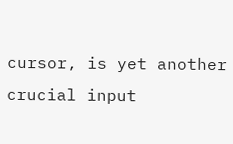cursor, is yet another crucial input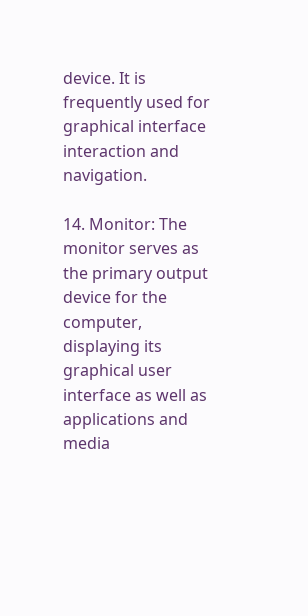device. It is frequently used for graphical interface interaction and navigation.

14. Monitor: The monitor serves as the primary output device for the computer, displaying its graphical user interface as well as applications and media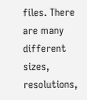files. There are many different sizes, resolutions,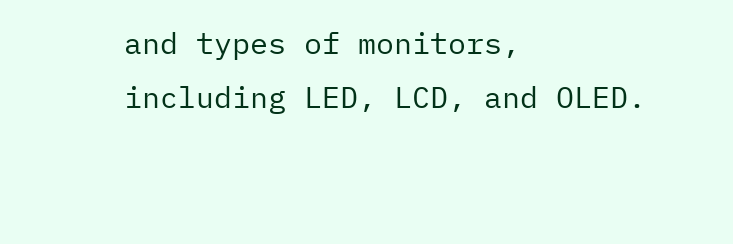and types of monitors, including LED, LCD, and OLED.